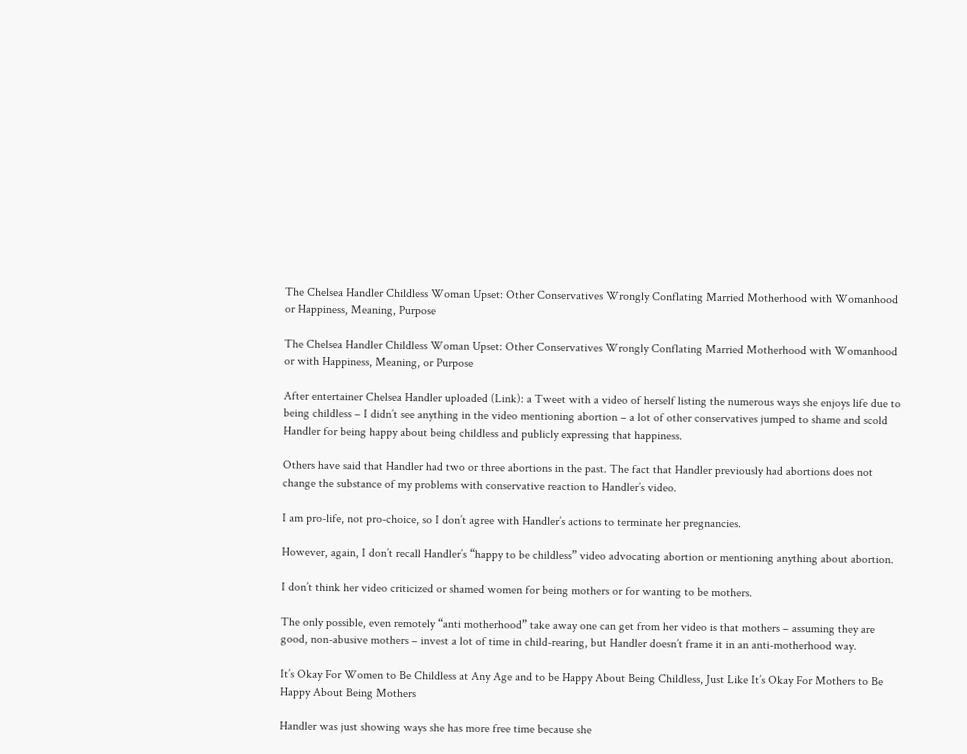The Chelsea Handler Childless Woman Upset: Other Conservatives Wrongly Conflating Married Motherhood with Womanhood or Happiness, Meaning, Purpose

The Chelsea Handler Childless Woman Upset: Other Conservatives Wrongly Conflating Married Motherhood with Womanhood or with Happiness, Meaning, or Purpose

After entertainer Chelsea Handler uploaded (Link): a Tweet with a video of herself listing the numerous ways she enjoys life due to being childless – I didn’t see anything in the video mentioning abortion – a lot of other conservatives jumped to shame and scold Handler for being happy about being childless and publicly expressing that happiness.

Others have said that Handler had two or three abortions in the past. The fact that Handler previously had abortions does not change the substance of my problems with conservative reaction to Handler’s video.

I am pro-life, not pro-choice, so I don’t agree with Handler’s actions to terminate her pregnancies.

However, again, I don’t recall Handler’s “happy to be childless” video advocating abortion or mentioning anything about abortion.

I don’t think her video criticized or shamed women for being mothers or for wanting to be mothers.

The only possible, even remotely “anti motherhood” take away one can get from her video is that mothers – assuming they are good, non-abusive mothers – invest a lot of time in child-rearing, but Handler doesn’t frame it in an anti-motherhood way.

It’s Okay For Women to Be Childless at Any Age and to be Happy About Being Childless, Just Like It’s Okay For Mothers to Be Happy About Being Mothers

Handler was just showing ways she has more free time because she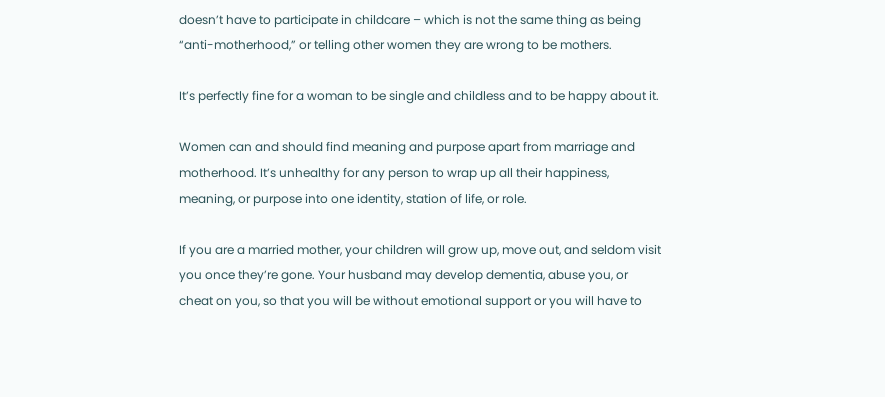doesn’t have to participate in childcare – which is not the same thing as being “anti-motherhood,” or telling other women they are wrong to be mothers.

It’s perfectly fine for a woman to be single and childless and to be happy about it.

Women can and should find meaning and purpose apart from marriage and motherhood. It’s unhealthy for any person to wrap up all their happiness, meaning, or purpose into one identity, station of life, or role.

If you are a married mother, your children will grow up, move out, and seldom visit you once they’re gone. Your husband may develop dementia, abuse you, or cheat on you, so that you will be without emotional support or you will have to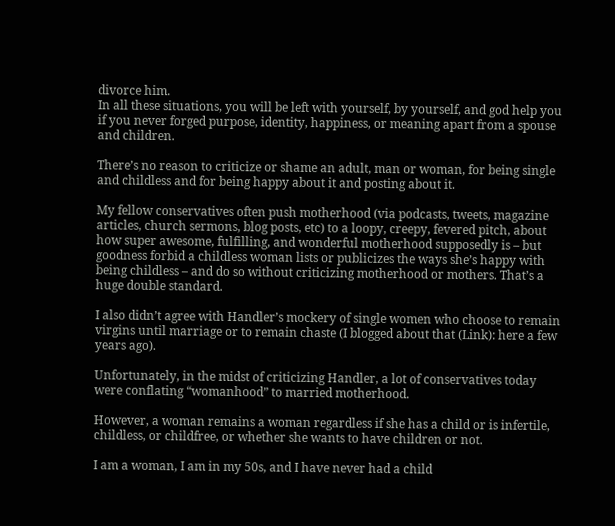divorce him.
In all these situations, you will be left with yourself, by yourself, and god help you if you never forged purpose, identity, happiness, or meaning apart from a spouse and children.

There’s no reason to criticize or shame an adult, man or woman, for being single and childless and for being happy about it and posting about it.

My fellow conservatives often push motherhood (via podcasts, tweets, magazine articles, church sermons, blog posts, etc) to a loopy, creepy, fevered pitch, about how super awesome, fulfilling, and wonderful motherhood supposedly is – but goodness forbid a childless woman lists or publicizes the ways she’s happy with being childless – and do so without criticizing motherhood or mothers. That’s a huge double standard.

I also didn’t agree with Handler’s mockery of single women who choose to remain virgins until marriage or to remain chaste (I blogged about that (Link): here a few years ago).

Unfortunately, in the midst of criticizing Handler, a lot of conservatives today were conflating “womanhood” to married motherhood.

However, a woman remains a woman regardless if she has a child or is infertile, childless, or childfree, or whether she wants to have children or not.

I am a woman, I am in my 50s, and I have never had a child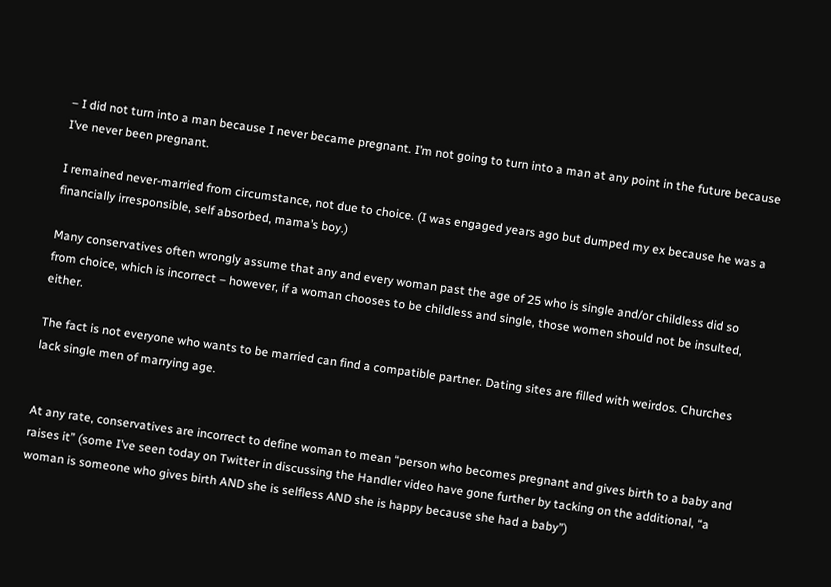– I did not turn into a man because I never became pregnant. I’m not going to turn into a man at any point in the future because I’ve never been pregnant.

I remained never-married from circumstance, not due to choice. (I was engaged years ago but dumped my ex because he was a financially irresponsible, self absorbed, mama’s boy.)

Many conservatives often wrongly assume that any and every woman past the age of 25 who is single and/or childless did so from choice, which is incorrect – however, if a woman chooses to be childless and single, those women should not be insulted, either.

The fact is not everyone who wants to be married can find a compatible partner. Dating sites are filled with weirdos. Churches lack single men of marrying age.


At any rate, conservatives are incorrect to define woman to mean “person who becomes pregnant and gives birth to a baby and raises it” (some I’ve seen today on Twitter in discussing the Handler video have gone further by tacking on the additional, “a woman is someone who gives birth AND she is selfless AND she is happy because she had a baby”)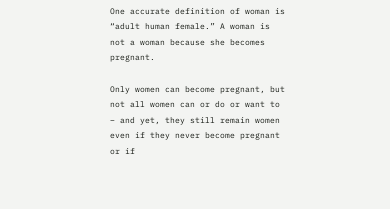One accurate definition of woman is “adult human female.” A woman is not a woman because she becomes pregnant.

Only women can become pregnant, but not all women can or do or want to – and yet, they still remain women even if they never become pregnant or if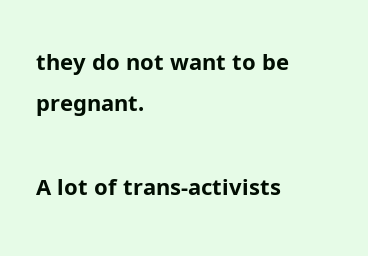they do not want to be pregnant.

A lot of trans-activists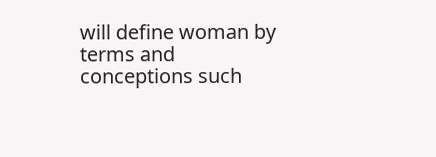will define woman by terms and conceptions such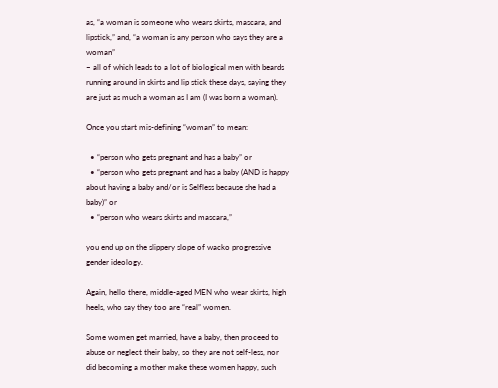as, “a woman is someone who wears skirts, mascara, and lipstick,” and, “a woman is any person who says they are a woman”
– all of which leads to a lot of biological men with beards running around in skirts and lip stick these days, saying they are just as much a woman as I am (I was born a woman).

Once you start mis-defining “woman” to mean:

  • “person who gets pregnant and has a baby” or
  • “person who gets pregnant and has a baby (AND is happy about having a baby and/or is Selfless because she had a baby)” or
  • “person who wears skirts and mascara,”

you end up on the slippery slope of wacko progressive gender ideology.

Again, hello there, middle-aged MEN who wear skirts, high heels, who say they too are “real” women.

Some women get married, have a baby, then proceed to abuse or neglect their baby, so they are not self-less, nor did becoming a mother make these women happy, such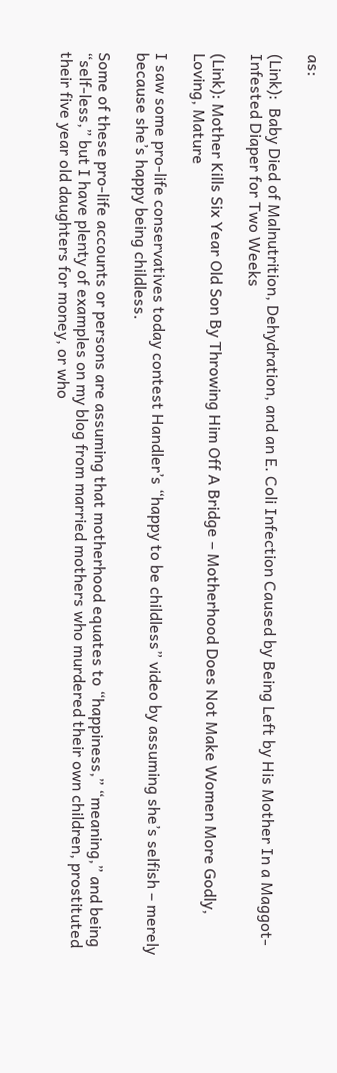as:

(Link):  Baby Died of Malnutrition, Dehydration, and an E. Coli Infection Caused by Being Left by His Mother In a Maggot-Infested Diaper for Two Weeks

(Link): Mother Kills Six Year Old Son By Throwing Him Off A Bridge – Motherhood Does Not Make Women More Godly, Loving, Mature

I saw some pro-life conservatives today contest Handler’s “happy to be childless” video by assuming she’s selfish – merely because she’s happy being childless.

Some of these pro-life accounts or persons are assuming that motherhood equates to “happiness,” “meaning,” and being “self-less,” but I have plenty of examples on my blog from married mothers who murdered their own children, prostituted their five year old daughters for money, or who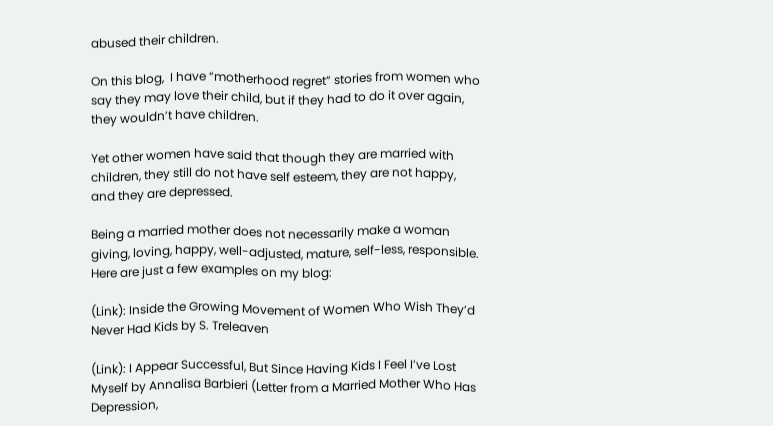abused their children.

On this blog,  I have “motherhood regret” stories from women who say they may love their child, but if they had to do it over again, they wouldn’t have children.

Yet other women have said that though they are married with children, they still do not have self esteem, they are not happy, and they are depressed.

Being a married mother does not necessarily make a woman giving, loving, happy, well-adjusted, mature, self-less, responsible. Here are just a few examples on my blog:

(Link): Inside the Growing Movement of Women Who Wish They’d Never Had Kids by S. Treleaven

(Link): I Appear Successful, But Since Having Kids I Feel I’ve Lost Myself by Annalisa Barbieri (Letter from a Married Mother Who Has Depression,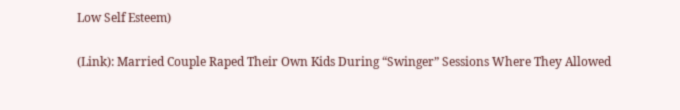Low Self Esteem)

(Link): Married Couple Raped Their Own Kids During “Swinger” Sessions Where They Allowed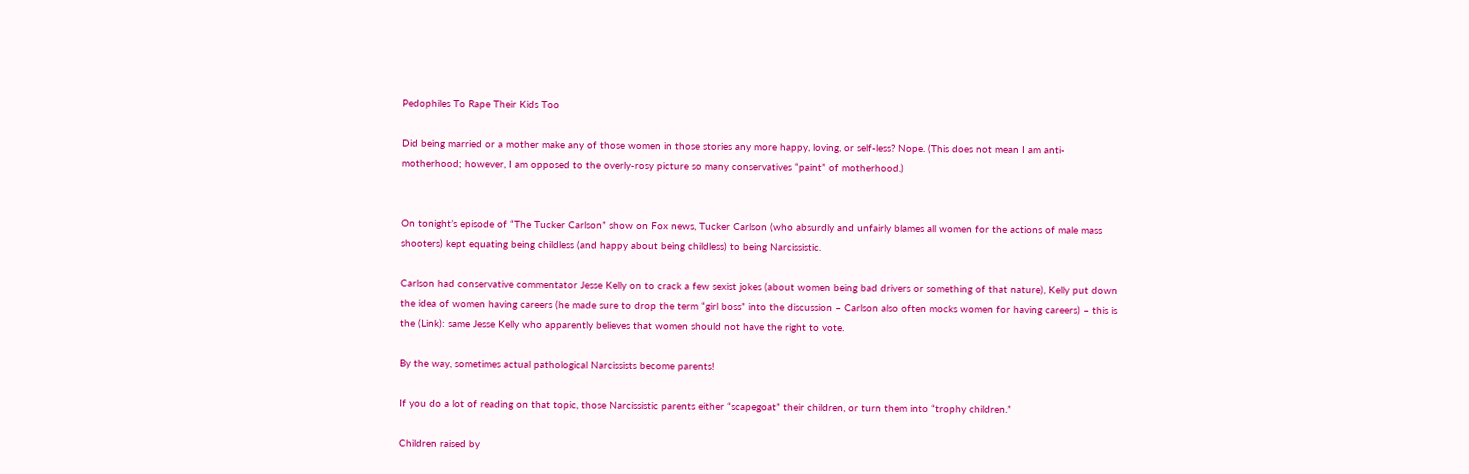Pedophiles To Rape Their Kids Too

Did being married or a mother make any of those women in those stories any more happy, loving, or self-less? Nope. (This does not mean I am anti-motherhood; however, I am opposed to the overly-rosy picture so many conservatives “paint” of motherhood.)


On tonight’s episode of “The Tucker Carlson” show on Fox news, Tucker Carlson (who absurdly and unfairly blames all women for the actions of male mass shooters) kept equating being childless (and happy about being childless) to being Narcissistic.

Carlson had conservative commentator Jesse Kelly on to crack a few sexist jokes (about women being bad drivers or something of that nature), Kelly put down the idea of women having careers (he made sure to drop the term “girl boss” into the discussion – Carlson also often mocks women for having careers) – this is the (Link): same Jesse Kelly who apparently believes that women should not have the right to vote.

By the way, sometimes actual pathological Narcissists become parents!

If you do a lot of reading on that topic, those Narcissistic parents either “scapegoat” their children, or turn them into “trophy children.”

Children raised by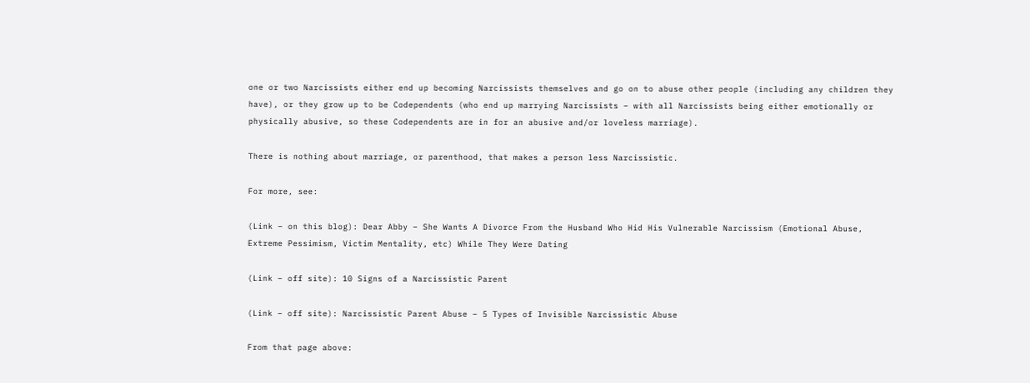one or two Narcissists either end up becoming Narcissists themselves and go on to abuse other people (including any children they have), or they grow up to be Codependents (who end up marrying Narcissists – with all Narcissists being either emotionally or physically abusive, so these Codependents are in for an abusive and/or loveless marriage).

There is nothing about marriage, or parenthood, that makes a person less Narcissistic.

For more, see:

(Link – on this blog): Dear Abby – She Wants A Divorce From the Husband Who Hid His Vulnerable Narcissism (Emotional Abuse, Extreme Pessimism, Victim Mentality, etc) While They Were Dating

(Link – off site): 10 Signs of a Narcissistic Parent

(Link – off site): Narcissistic Parent Abuse – 5 Types of Invisible Narcissistic Abuse

From that page above: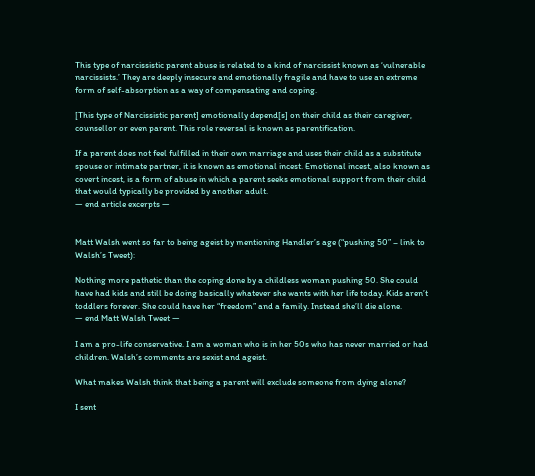This type of narcissistic parent abuse is related to a kind of narcissist known as ‘vulnerable narcissists.’ They are deeply insecure and emotionally fragile and have to use an extreme form of self-absorption as a way of compensating and coping.

[This type of Narcissistic parent] emotionally depend[s] on their child as their caregiver, counsellor or even parent. This role reversal is known as parentification.

If a parent does not feel fulfilled in their own marriage and uses their child as a substitute spouse or intimate partner, it is known as emotional incest. Emotional incest, also known as covert incest, is a form of abuse in which a parent seeks emotional support from their child that would typically be provided by another adult.
— end article excerpts —


Matt Walsh went so far to being ageist by mentioning Handler’s age (“pushing 50” – link to Walsh’s Tweet):

Nothing more pathetic than the coping done by a childless woman pushing 50. She could have had kids and still be doing basically whatever she wants with her life today. Kids aren’t toddlers forever. She could have her “freedom” and a family. Instead she’ll die alone.
— end Matt Walsh Tweet —

I am a pro-life conservative. I am a woman who is in her 50s who has never married or had children. Walsh’s comments are sexist and ageist.

What makes Walsh think that being a parent will exclude someone from dying alone?

I sent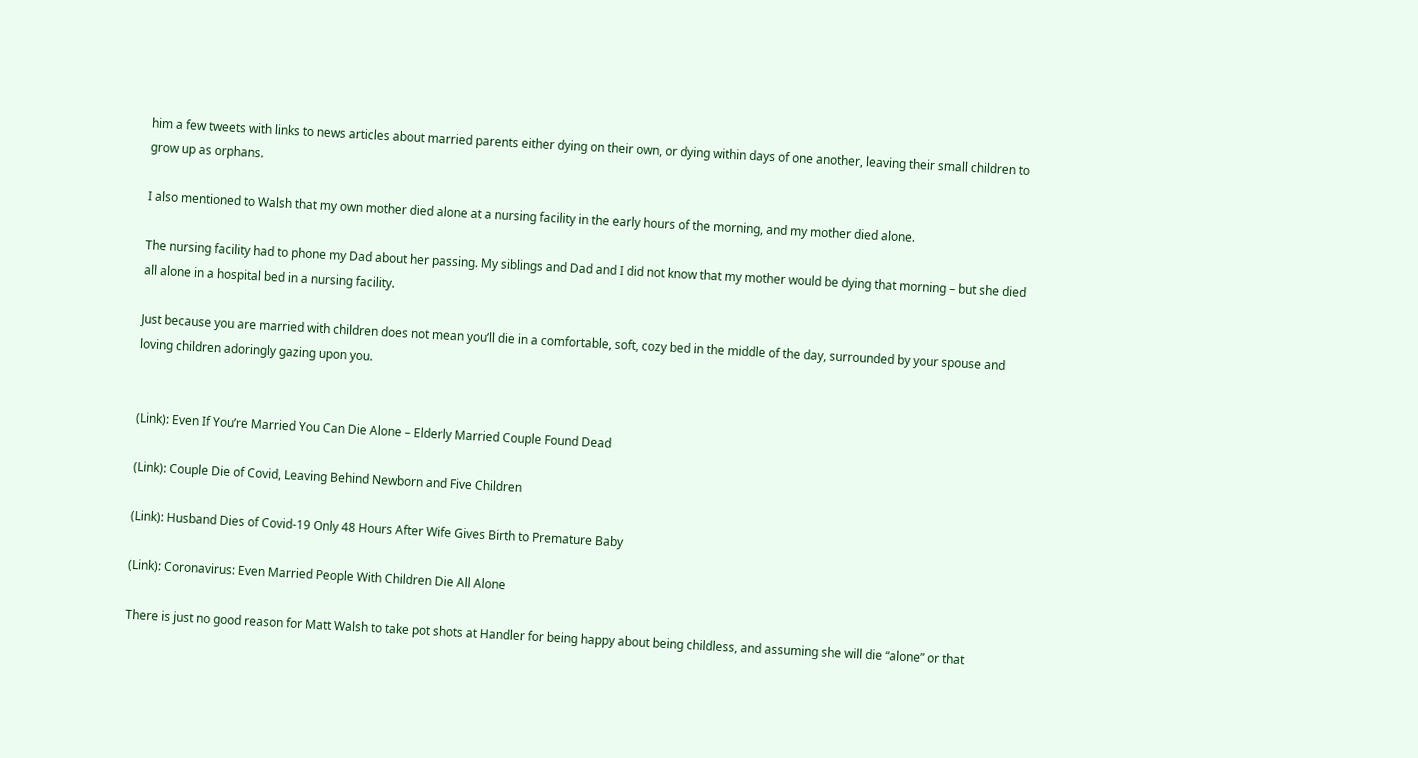him a few tweets with links to news articles about married parents either dying on their own, or dying within days of one another, leaving their small children to grow up as orphans.

I also mentioned to Walsh that my own mother died alone at a nursing facility in the early hours of the morning, and my mother died alone.

The nursing facility had to phone my Dad about her passing. My siblings and Dad and I did not know that my mother would be dying that morning – but she died all alone in a hospital bed in a nursing facility.

Just because you are married with children does not mean you’ll die in a comfortable, soft, cozy bed in the middle of the day, surrounded by your spouse and loving children adoringly gazing upon you.


(Link): Even If You’re Married You Can Die Alone – Elderly Married Couple Found Dead

(Link): Couple Die of Covid, Leaving Behind Newborn and Five Children

(Link): Husband Dies of Covid-19 Only 48 Hours After Wife Gives Birth to Premature Baby

(Link): Coronavirus: Even Married People With Children Die All Alone

There is just no good reason for Matt Walsh to take pot shots at Handler for being happy about being childless, and assuming she will die “alone” or that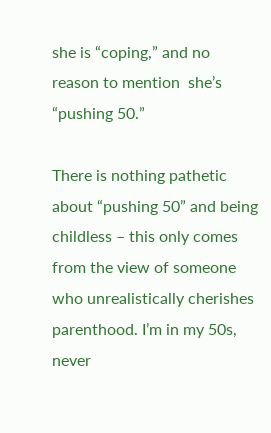she is “coping,” and no reason to mention  she’s “pushing 50.”

There is nothing pathetic about “pushing 50” and being childless – this only comes from the view of someone who unrealistically cherishes parenthood. I’m in my 50s, never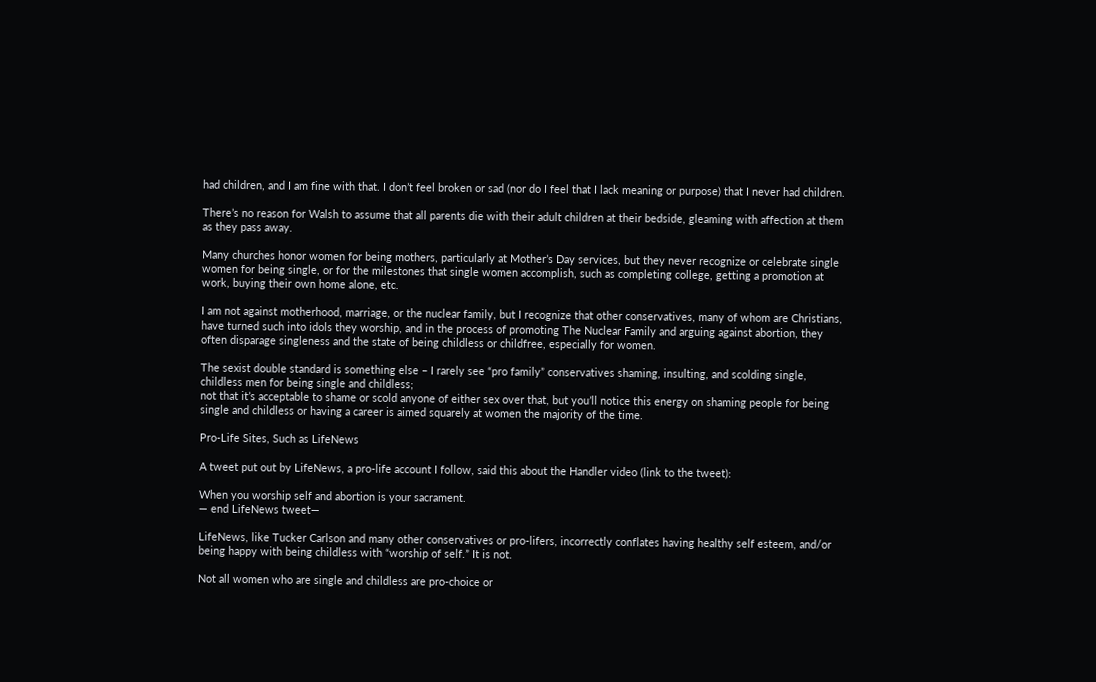had children, and I am fine with that. I don’t feel broken or sad (nor do I feel that I lack meaning or purpose) that I never had children.

There’s no reason for Walsh to assume that all parents die with their adult children at their bedside, gleaming with affection at them as they pass away.

Many churches honor women for being mothers, particularly at Mother’s Day services, but they never recognize or celebrate single women for being single, or for the milestones that single women accomplish, such as completing college, getting a promotion at work, buying their own home alone, etc.

I am not against motherhood, marriage, or the nuclear family, but I recognize that other conservatives, many of whom are Christians, have turned such into idols they worship, and in the process of promoting The Nuclear Family and arguing against abortion, they often disparage singleness and the state of being childless or childfree, especially for women.

The sexist double standard is something else – I rarely see “pro family” conservatives shaming, insulting, and scolding single, childless men for being single and childless;
not that it’s acceptable to shame or scold anyone of either sex over that, but you’ll notice this energy on shaming people for being single and childless or having a career is aimed squarely at women the majority of the time.

Pro-Life Sites, Such as LifeNews

A tweet put out by LifeNews, a pro-life account I follow, said this about the Handler video (link to the tweet):

When you worship self and abortion is your sacrament.
— end LifeNews tweet—

LifeNews, like Tucker Carlson and many other conservatives or pro-lifers, incorrectly conflates having healthy self esteem, and/or being happy with being childless with “worship of self.” It is not.

Not all women who are single and childless are pro-choice or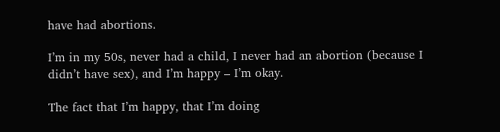have had abortions.

I’m in my 50s, never had a child, I never had an abortion (because I didn’t have sex), and I’m happy – I’m okay.

The fact that I’m happy, that I’m doing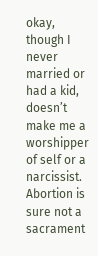okay, though I never married or had a kid, doesn’t make me a worshipper of self or a narcissist. Abortion is sure not a sacrament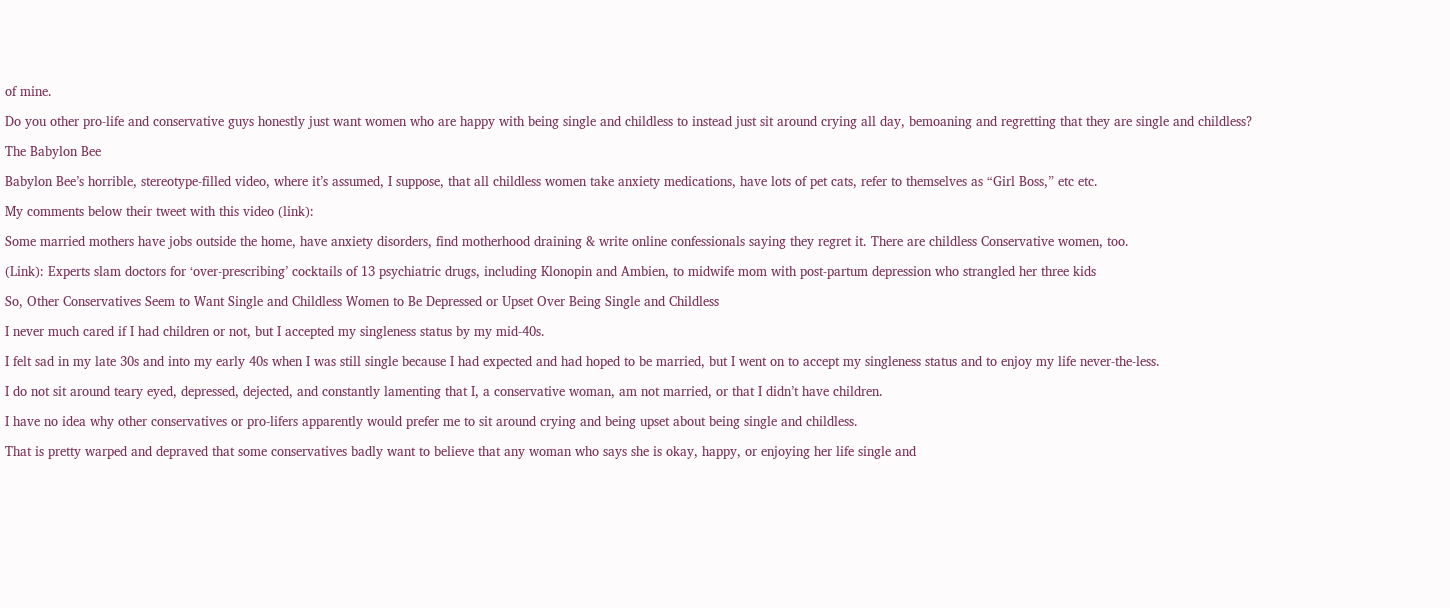of mine.

Do you other pro-life and conservative guys honestly just want women who are happy with being single and childless to instead just sit around crying all day, bemoaning and regretting that they are single and childless?

The Babylon Bee

Babylon Bee’s horrible, stereotype-filled video, where it’s assumed, I suppose, that all childless women take anxiety medications, have lots of pet cats, refer to themselves as “Girl Boss,” etc etc.

My comments below their tweet with this video (link):

Some married mothers have jobs outside the home, have anxiety disorders, find motherhood draining & write online confessionals saying they regret it. There are childless Conservative women, too.

(Link): Experts slam doctors for ‘over-prescribing’ cocktails of 13 psychiatric drugs, including Klonopin and Ambien, to midwife mom with post-partum depression who strangled her three kids

So, Other Conservatives Seem to Want Single and Childless Women to Be Depressed or Upset Over Being Single and Childless

I never much cared if I had children or not, but I accepted my singleness status by my mid-40s.

I felt sad in my late 30s and into my early 40s when I was still single because I had expected and had hoped to be married, but I went on to accept my singleness status and to enjoy my life never-the-less.

I do not sit around teary eyed, depressed, dejected, and constantly lamenting that I, a conservative woman, am not married, or that I didn’t have children.

I have no idea why other conservatives or pro-lifers apparently would prefer me to sit around crying and being upset about being single and childless.

That is pretty warped and depraved that some conservatives badly want to believe that any woman who says she is okay, happy, or enjoying her life single and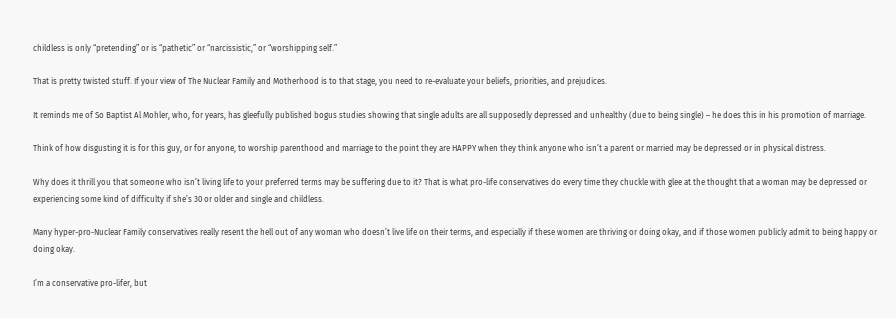childless is only “pretending” or is “pathetic” or “narcissistic,” or “worshipping self.”

That is pretty twisted stuff. If your view of The Nuclear Family and Motherhood is to that stage, you need to re-evaluate your beliefs, priorities, and prejudices.

It reminds me of So Baptist Al Mohler, who, for years, has gleefully published bogus studies showing that single adults are all supposedly depressed and unhealthy (due to being single) – he does this in his promotion of marriage.

Think of how disgusting it is for this guy, or for anyone, to worship parenthood and marriage to the point they are HAPPY when they think anyone who isn’t a parent or married may be depressed or in physical distress.

Why does it thrill you that someone who isn’t living life to your preferred terms may be suffering due to it? That is what pro-life conservatives do every time they chuckle with glee at the thought that a woman may be depressed or experiencing some kind of difficulty if she’s 30 or older and single and childless.

Many hyper-pro-Nuclear Family conservatives really resent the hell out of any woman who doesn’t live life on their terms, and especially if these women are thriving or doing okay, and if those women publicly admit to being happy or doing okay.

I’m a conservative pro-lifer, but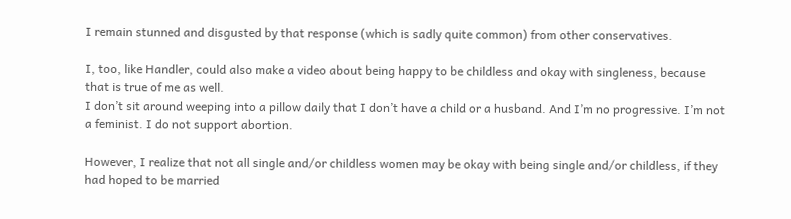I remain stunned and disgusted by that response (which is sadly quite common) from other conservatives.

I, too, like Handler, could also make a video about being happy to be childless and okay with singleness, because that is true of me as well.
I don’t sit around weeping into a pillow daily that I don’t have a child or a husband. And I’m no progressive. I’m not a feminist. I do not support abortion.

However, I realize that not all single and/or childless women may be okay with being single and/or childless, if they had hoped to be married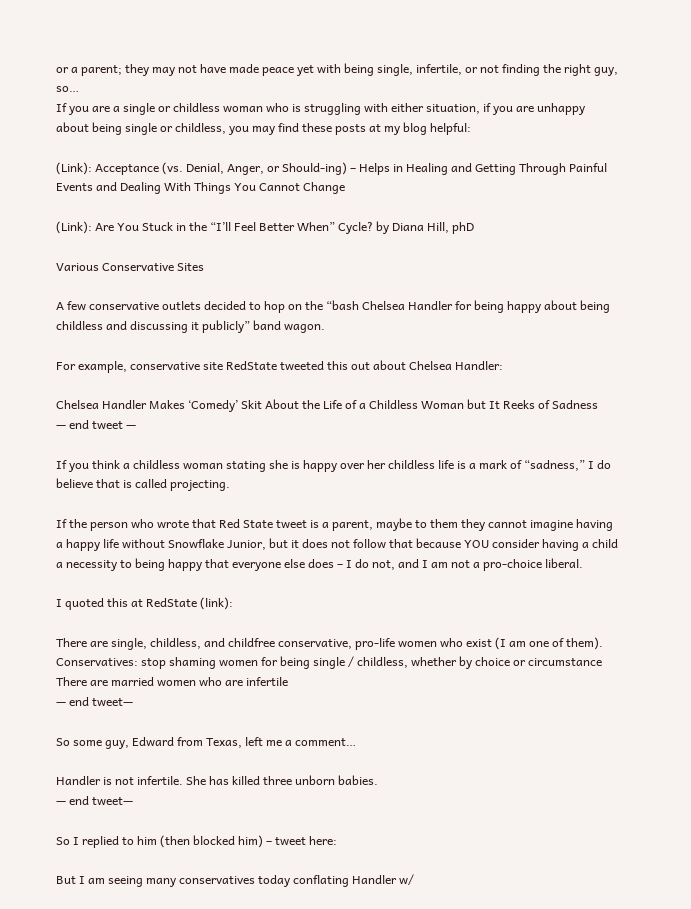or a parent; they may not have made peace yet with being single, infertile, or not finding the right guy, so…
If you are a single or childless woman who is struggling with either situation, if you are unhappy about being single or childless, you may find these posts at my blog helpful:

(Link): Acceptance (vs. Denial, Anger, or Should-ing) – Helps in Healing and Getting Through Painful Events and Dealing With Things You Cannot Change

(Link): Are You Stuck in the “I’ll Feel Better When” Cycle? by Diana Hill, phD

Various Conservative Sites

A few conservative outlets decided to hop on the “bash Chelsea Handler for being happy about being childless and discussing it publicly” band wagon.

For example, conservative site RedState tweeted this out about Chelsea Handler:

Chelsea Handler Makes ‘Comedy’ Skit About the Life of a Childless Woman but It Reeks of Sadness
— end tweet —

If you think a childless woman stating she is happy over her childless life is a mark of “sadness,” I do believe that is called projecting.

If the person who wrote that Red State tweet is a parent, maybe to them they cannot imagine having a happy life without Snowflake Junior, but it does not follow that because YOU consider having a child a necessity to being happy that everyone else does – I do not, and I am not a pro-choice liberal.

I quoted this at RedState (link):

There are single, childless, and childfree conservative, pro-life women who exist (I am one of them). Conservatives: stop shaming women for being single / childless, whether by choice or circumstance There are married women who are infertile
— end tweet—

So some guy, Edward from Texas, left me a comment…

Handler is not infertile. She has killed three unborn babies.
— end tweet—

So I replied to him (then blocked him) – tweet here:

But I am seeing many conservatives today conflating Handler w/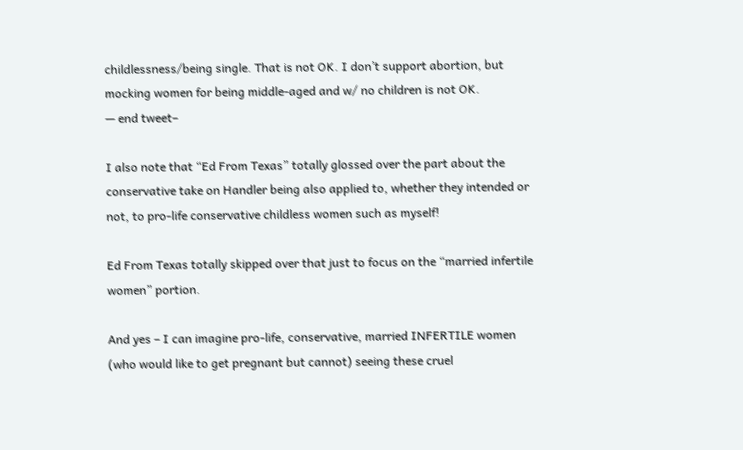childlessness/being single. That is not OK. I don’t support abortion, but mocking women for being middle-aged and w/ no children is not OK.
— end tweet–

I also note that “Ed From Texas” totally glossed over the part about the conservative take on Handler being also applied to, whether they intended or not, to pro-life conservative childless women such as myself!

Ed From Texas totally skipped over that just to focus on the “married infertile women” portion.

And yes – I can imagine pro-life, conservative, married INFERTILE women (who would like to get pregnant but cannot) seeing these cruel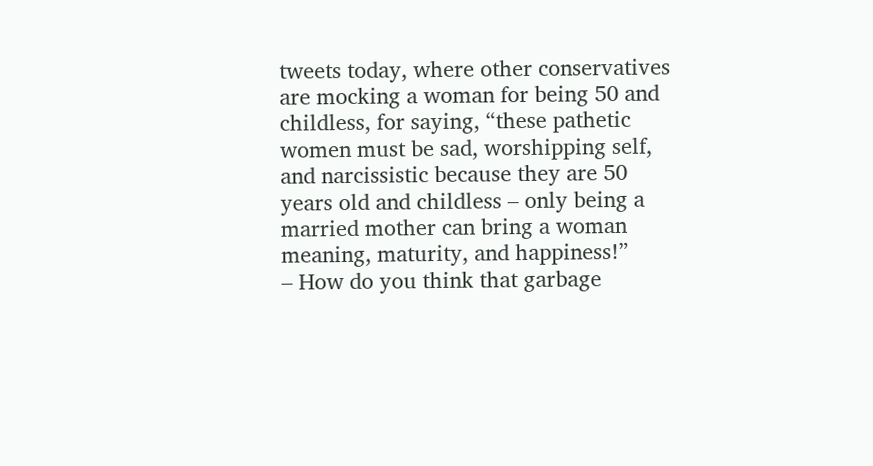tweets today, where other conservatives are mocking a woman for being 50 and childless, for saying, “these pathetic women must be sad, worshipping self, and narcissistic because they are 50 years old and childless – only being a married mother can bring a woman meaning, maturity, and happiness!”
– How do you think that garbage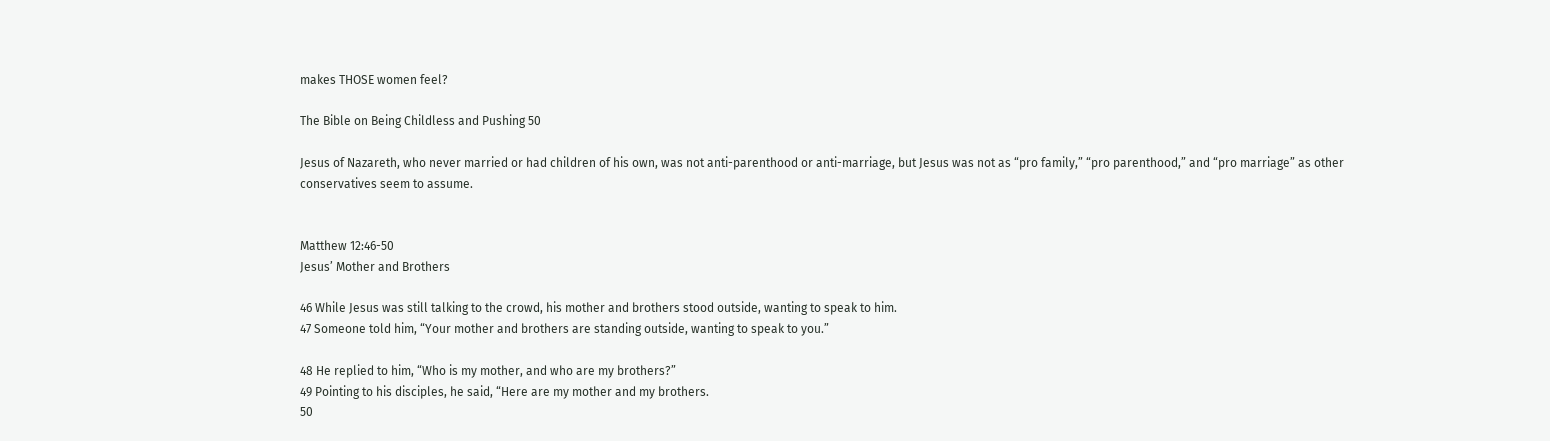makes THOSE women feel?

The Bible on Being Childless and Pushing 50

Jesus of Nazareth, who never married or had children of his own, was not anti-parenthood or anti-marriage, but Jesus was not as “pro family,” “pro parenthood,” and “pro marriage” as other conservatives seem to assume.


Matthew 12:46-50
Jesus’ Mother and Brothers

46 While Jesus was still talking to the crowd, his mother and brothers stood outside, wanting to speak to him.
47 Someone told him, “Your mother and brothers are standing outside, wanting to speak to you.”

48 He replied to him, “Who is my mother, and who are my brothers?”
49 Pointing to his disciples, he said, “Here are my mother and my brothers.
50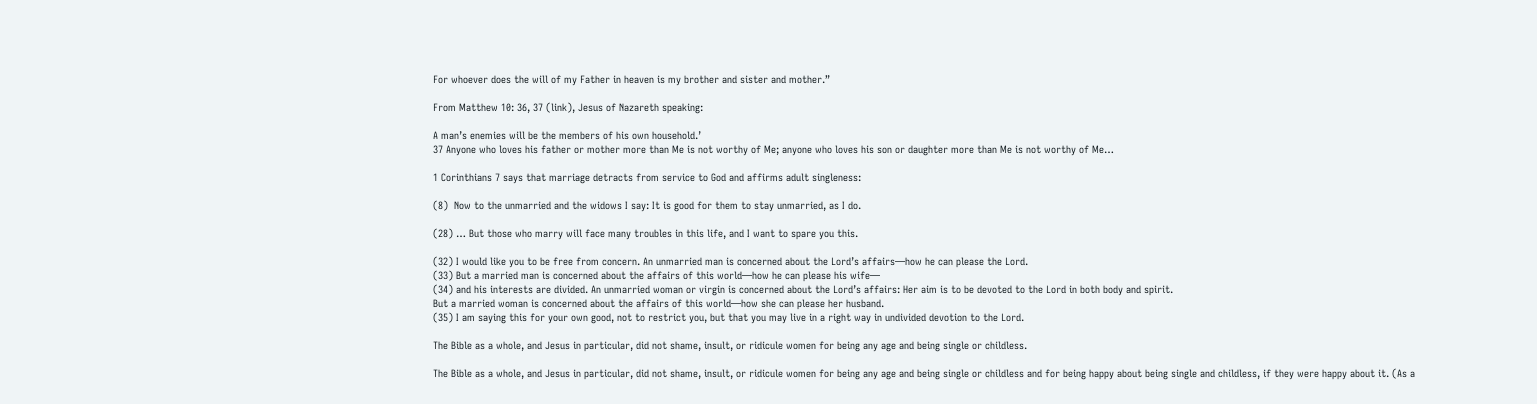For whoever does the will of my Father in heaven is my brother and sister and mother.”

From Matthew 10: 36, 37 (link), Jesus of Nazareth speaking:

A man’s enemies will be the members of his own household.’
37 Anyone who loves his father or mother more than Me is not worthy of Me; anyone who loves his son or daughter more than Me is not worthy of Me…

1 Corinthians 7 says that marriage detracts from service to God and affirms adult singleness:

(8)  Now to the unmarried and the widows I say: It is good for them to stay unmarried, as I do.

(28) … But those who marry will face many troubles in this life, and I want to spare you this.

(32) I would like you to be free from concern. An unmarried man is concerned about the Lord’s affairs—how he can please the Lord.
(33) But a married man is concerned about the affairs of this world—how he can please his wife—
(34) and his interests are divided. An unmarried woman or virgin is concerned about the Lord’s affairs: Her aim is to be devoted to the Lord in both body and spirit.
But a married woman is concerned about the affairs of this world—how she can please her husband.
(35) I am saying this for your own good, not to restrict you, but that you may live in a right way in undivided devotion to the Lord.

The Bible as a whole, and Jesus in particular, did not shame, insult, or ridicule women for being any age and being single or childless.

The Bible as a whole, and Jesus in particular, did not shame, insult, or ridicule women for being any age and being single or childless and for being happy about being single and childless, if they were happy about it. (As a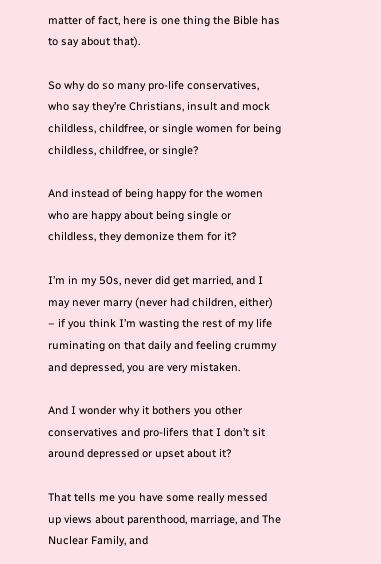matter of fact, here is one thing the Bible has to say about that).

So why do so many pro-life conservatives, who say they’re Christians, insult and mock childless, childfree, or single women for being childless, childfree, or single?

And instead of being happy for the women who are happy about being single or childless, they demonize them for it?

I’m in my 50s, never did get married, and I may never marry (never had children, either) – if you think I’m wasting the rest of my life ruminating on that daily and feeling crummy and depressed, you are very mistaken.

And I wonder why it bothers you other conservatives and pro-lifers that I don’t sit around depressed or upset about it?

That tells me you have some really messed up views about parenthood, marriage, and The Nuclear Family, and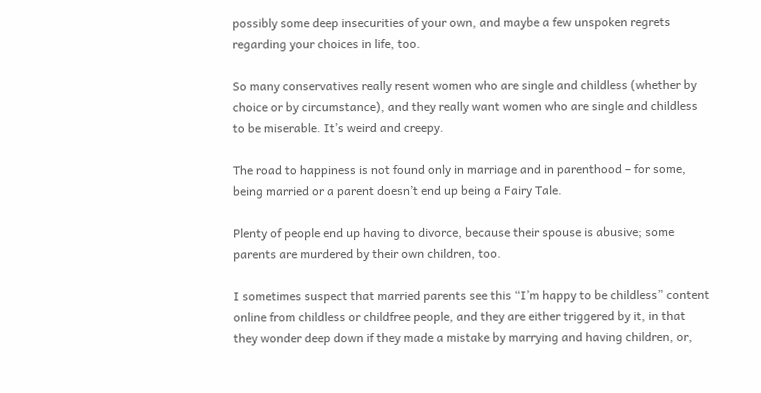possibly some deep insecurities of your own, and maybe a few unspoken regrets regarding your choices in life, too.

So many conservatives really resent women who are single and childless (whether by choice or by circumstance), and they really want women who are single and childless to be miserable. It’s weird and creepy.

The road to happiness is not found only in marriage and in parenthood – for some, being married or a parent doesn’t end up being a Fairy Tale.

Plenty of people end up having to divorce, because their spouse is abusive; some parents are murdered by their own children, too.

I sometimes suspect that married parents see this “I’m happy to be childless” content online from childless or childfree people, and they are either triggered by it, in that they wonder deep down if they made a mistake by marrying and having children, or,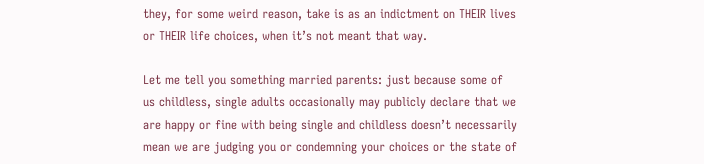they, for some weird reason, take is as an indictment on THEIR lives or THEIR life choices, when it’s not meant that way.

Let me tell you something married parents: just because some of us childless, single adults occasionally may publicly declare that we are happy or fine with being single and childless doesn’t necessarily mean we are judging you or condemning your choices or the state of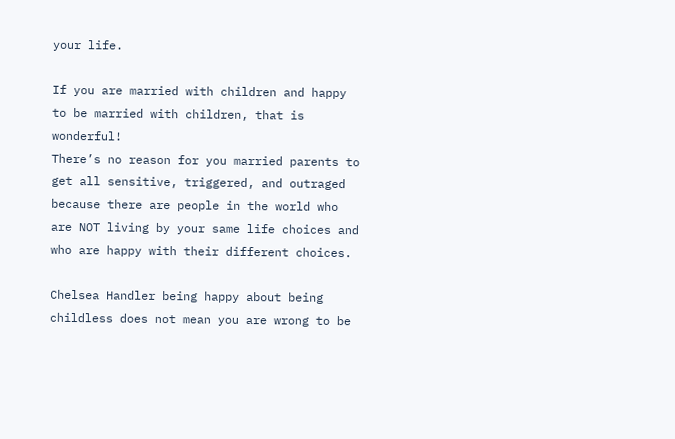your life.

If you are married with children and happy to be married with children, that is wonderful!
There’s no reason for you married parents to get all sensitive, triggered, and outraged because there are people in the world who are NOT living by your same life choices and who are happy with their different choices.

Chelsea Handler being happy about being childless does not mean you are wrong to be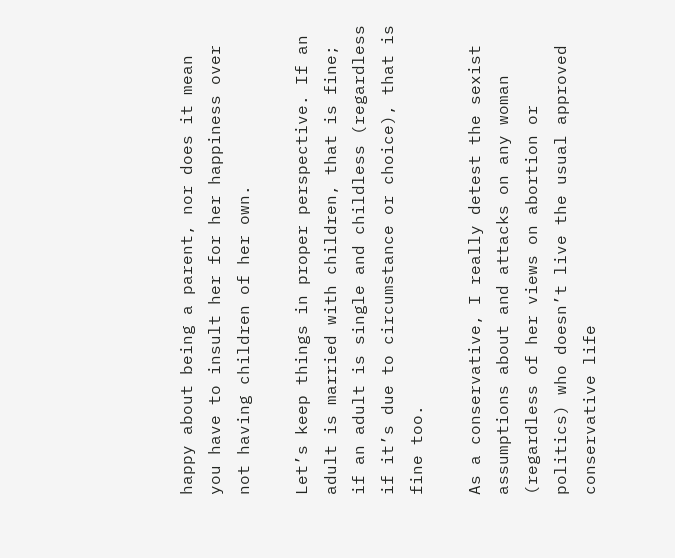happy about being a parent, nor does it mean you have to insult her for her happiness over not having children of her own.

Let’s keep things in proper perspective. If an adult is married with children, that is fine; if an adult is single and childless (regardless if it’s due to circumstance or choice), that is fine too.

As a conservative, I really detest the sexist assumptions about and attacks on any woman (regardless of her views on abortion or politics) who doesn’t live the usual approved conservative life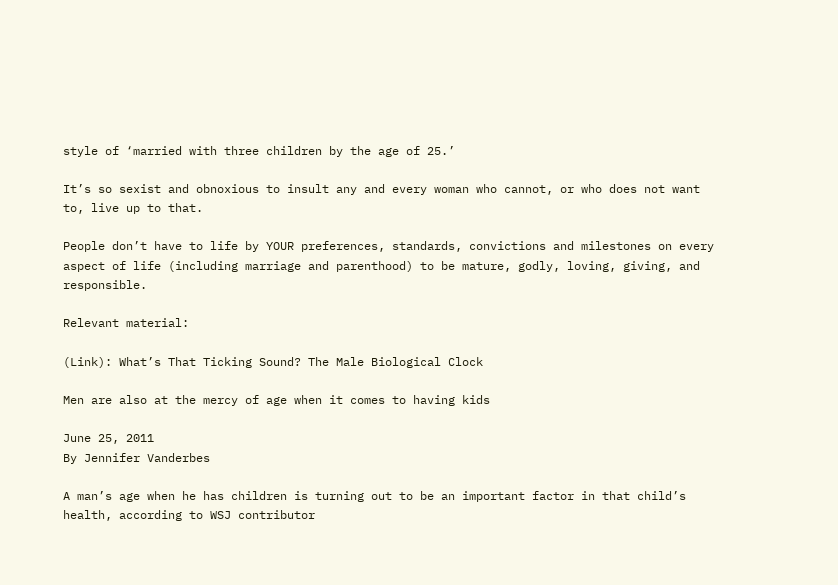style of ‘married with three children by the age of 25.’

It’s so sexist and obnoxious to insult any and every woman who cannot, or who does not want to, live up to that.

People don’t have to life by YOUR preferences, standards, convictions and milestones on every aspect of life (including marriage and parenthood) to be mature, godly, loving, giving, and responsible.

Relevant material:

(Link): What’s That Ticking Sound? The Male Biological Clock

Men are also at the mercy of age when it comes to having kids

June 25, 2011
By Jennifer Vanderbes

A man’s age when he has children is turning out to be an important factor in that child’s health, according to WSJ contributor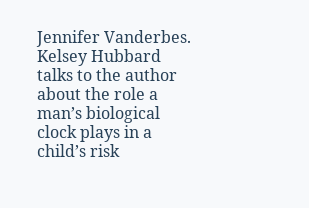Jennifer Vanderbes. Kelsey Hubbard talks to the author about the role a man’s biological clock plays in a child’s risk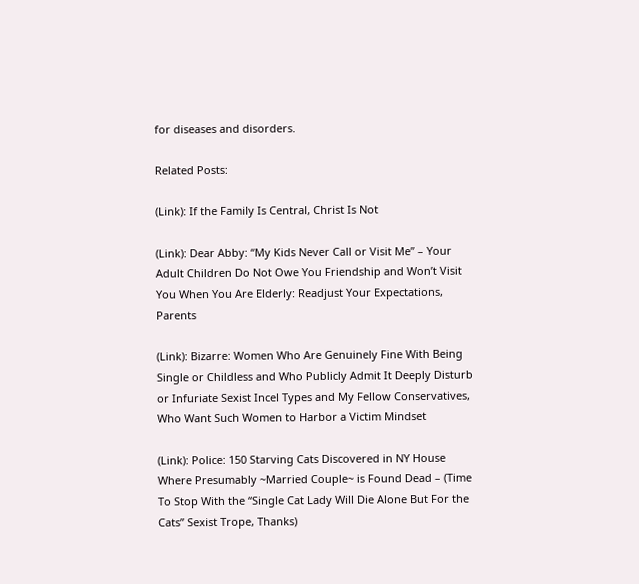for diseases and disorders.

Related Posts:

(Link): If the Family Is Central, Christ Is Not

(Link): Dear Abby: “My Kids Never Call or Visit Me” – Your Adult Children Do Not Owe You Friendship and Won’t Visit You When You Are Elderly: Readjust Your Expectations, Parents

(Link): Bizarre: Women Who Are Genuinely Fine With Being Single or Childless and Who Publicly Admit It Deeply Disturb or Infuriate Sexist Incel Types and My Fellow Conservatives, Who Want Such Women to Harbor a Victim Mindset

(Link): Police: 150 Starving Cats Discovered in NY House Where Presumably ~Married Couple~ is Found Dead – (Time To Stop With the “Single Cat Lady Will Die Alone But For the Cats” Sexist Trope, Thanks)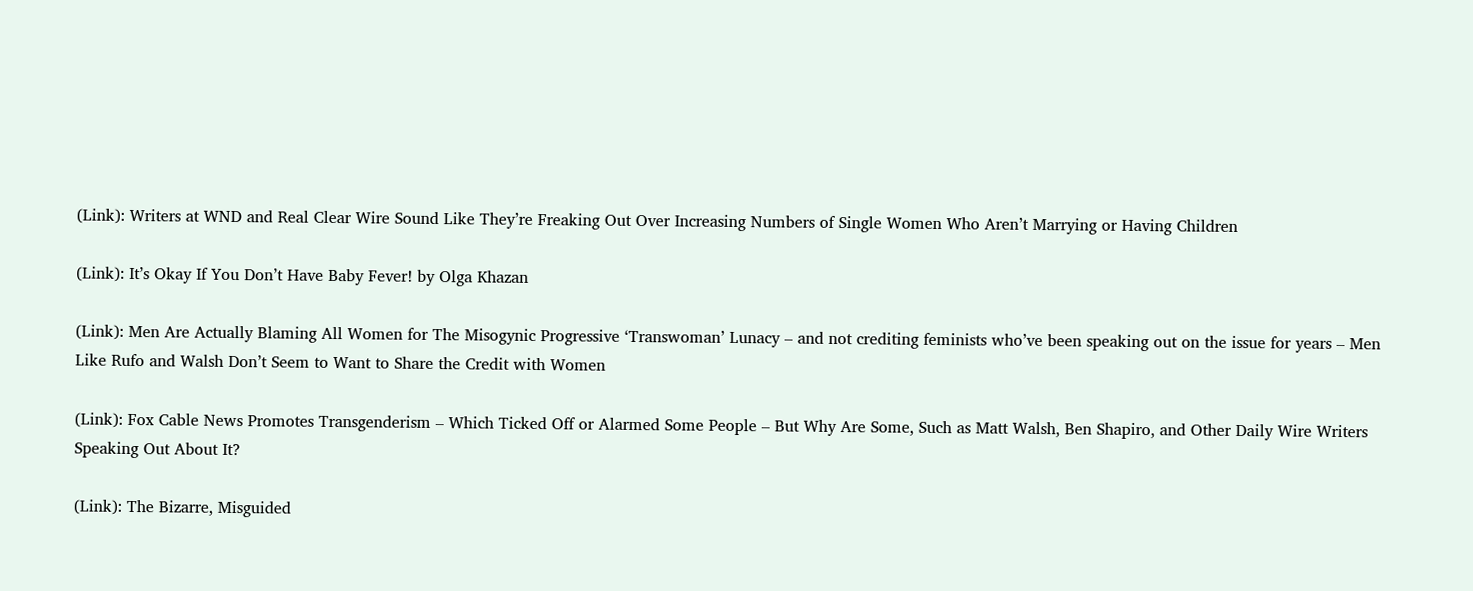(Link): Writers at WND and Real Clear Wire Sound Like They’re Freaking Out Over Increasing Numbers of Single Women Who Aren’t Marrying or Having Children

(Link): It’s Okay If You Don’t Have Baby Fever! by Olga Khazan

(Link): Men Are Actually Blaming All Women for The Misogynic Progressive ‘Transwoman’ Lunacy – and not crediting feminists who’ve been speaking out on the issue for years – Men Like Rufo and Walsh Don’t Seem to Want to Share the Credit with Women

(Link): Fox Cable News Promotes Transgenderism – Which Ticked Off or Alarmed Some People – But Why Are Some, Such as Matt Walsh, Ben Shapiro, and Other Daily Wire Writers Speaking Out About It?

(Link): The Bizarre, Misguided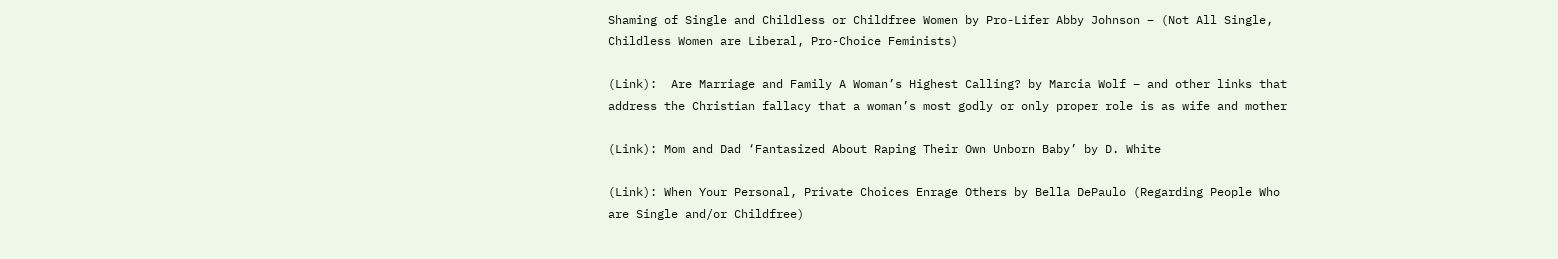Shaming of Single and Childless or Childfree Women by Pro-Lifer Abby Johnson – (Not All Single, Childless Women are Liberal, Pro-Choice Feminists)

(Link):  Are Marriage and Family A Woman’s Highest Calling? by Marcia Wolf – and other links that address the Christian fallacy that a woman’s most godly or only proper role is as wife and mother

(Link): Mom and Dad ‘Fantasized About Raping Their Own Unborn Baby’ by D. White

(Link): When Your Personal, Private Choices Enrage Others by Bella DePaulo (Regarding People Who are Single and/or Childfree)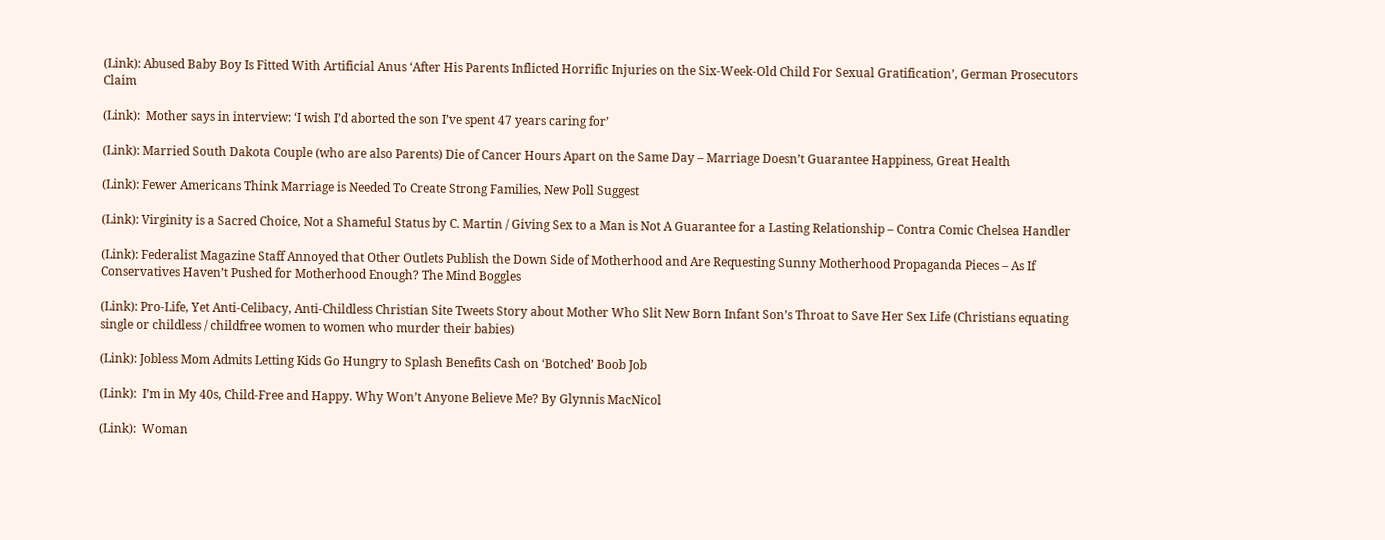(Link): Abused Baby Boy Is Fitted With Artificial Anus ‘After His Parents Inflicted Horrific Injuries on the Six-Week-Old Child For Sexual Gratification’, German Prosecutors Claim

(Link):  Mother says in interview: ‘I wish I’d aborted the son I’ve spent 47 years caring for’

(Link): Married South Dakota Couple (who are also Parents) Die of Cancer Hours Apart on the Same Day – Marriage Doesn’t Guarantee Happiness, Great Health

(Link): Fewer Americans Think Marriage is Needed To Create Strong Families, New Poll Suggest

(Link): Virginity is a Sacred Choice, Not a Shameful Status by C. Martin / Giving Sex to a Man is Not A Guarantee for a Lasting Relationship – Contra Comic Chelsea Handler

(Link): Federalist Magazine Staff Annoyed that Other Outlets Publish the Down Side of Motherhood and Are Requesting Sunny Motherhood Propaganda Pieces – As If Conservatives Haven’t Pushed for Motherhood Enough? The Mind Boggles

(Link): Pro-Life, Yet Anti-Celibacy, Anti-Childless Christian Site Tweets Story about Mother Who Slit New Born Infant Son’s Throat to Save Her Sex Life (Christians equating single or childless / childfree women to women who murder their babies)

(Link): Jobless Mom Admits Letting Kids Go Hungry to Splash Benefits Cash on ‘Botched’ Boob Job

(Link):  I’m in My 40s, Child-Free and Happy. Why Won’t Anyone Believe Me? By Glynnis MacNicol

(Link):  Woman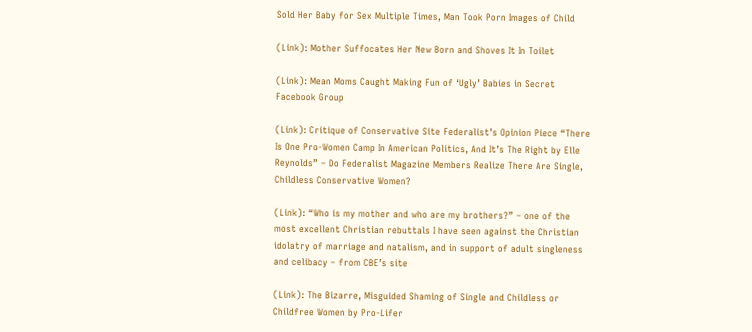Sold Her Baby for Sex Multiple Times, Man Took Porn Images of Child

(Link): Mother Suffocates Her New Born and Shoves It In Toilet

(Link): Mean Moms Caught Making Fun of ‘Ugly’ Babies in Secret Facebook Group

(Link): Critique of Conservative Site Federalist’s Opinion Piece “There Is One Pro-Women Camp In American Politics, And It’s The Right by Elle Reynolds” – Do Federalist Magazine Members Realize There Are Single, Childless Conservative Women?

(Link): “Who is my mother and who are my brothers?” – one of the most excellent Christian rebuttals I have seen against the Christian idolatry of marriage and natalism, and in support of adult singleness and celibacy – from CBE’s site

(Link): The Bizarre, Misguided Shaming of Single and Childless or Childfree Women by Pro-Lifer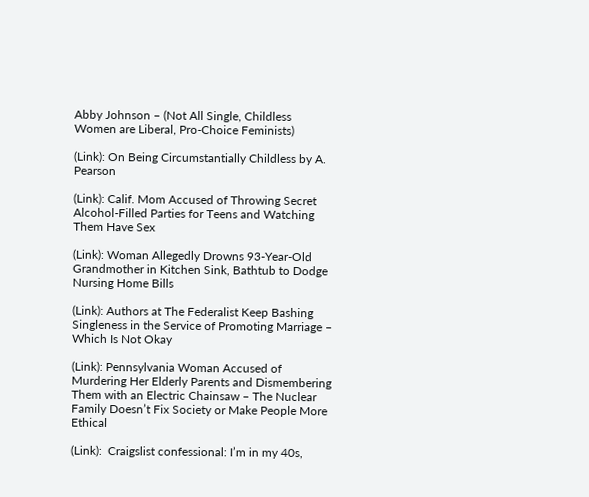Abby Johnson – (Not All Single, Childless Women are Liberal, Pro-Choice Feminists)

(Link): On Being Circumstantially Childless by A. Pearson

(Link): Calif. Mom Accused of Throwing Secret Alcohol-Filled Parties for Teens and Watching Them Have Sex

(Link): Woman Allegedly Drowns 93-Year-Old Grandmother in Kitchen Sink, Bathtub to Dodge Nursing Home Bills

(Link): Authors at The Federalist Keep Bashing Singleness in the Service of Promoting Marriage – Which Is Not Okay

(Link): Pennsylvania Woman Accused of Murdering Her Elderly Parents and Dismembering Them with an Electric Chainsaw – The Nuclear Family Doesn’t Fix Society or Make People More Ethical

(Link):  Craigslist confessional: I’m in my 40s,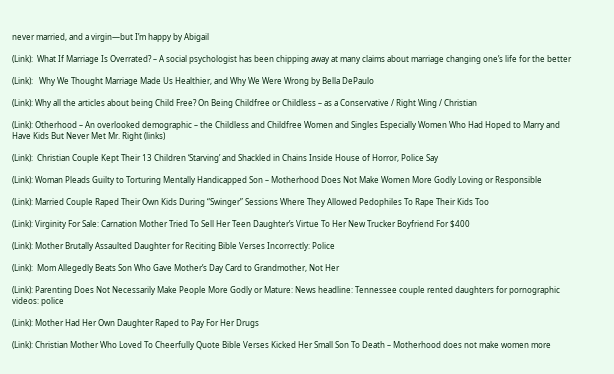never married, and a virgin—but I’m happy by Abigail

(Link):  What If Marriage Is Overrated? – A social psychologist has been chipping away at many claims about marriage changing one’s life for the better

(Link):   Why We Thought Marriage Made Us Healthier, and Why We Were Wrong by Bella DePaulo

(Link): Why all the articles about being Child Free? On Being Childfree or Childless – as a Conservative / Right Wing / Christian

(Link): Otherhood – An overlooked demographic – the Childless and Childfree Women and Singles Especially Women Who Had Hoped to Marry and Have Kids But Never Met Mr. Right (links)

(Link):  Christian Couple Kept Their 13 Children ‘Starving’ and Shackled in Chains Inside House of Horror, Police Say

(Link): Woman Pleads Guilty to Torturing Mentally Handicapped Son – Motherhood Does Not Make Women More Godly Loving or Responsible

(Link): Married Couple Raped Their Own Kids During “Swinger” Sessions Where They Allowed Pedophiles To Rape Their Kids Too

(Link): Virginity For Sale: Carnation Mother Tried To Sell Her Teen Daughter’s Virtue To Her New Trucker Boyfriend For $400

(Link): Mother Brutally Assaulted Daughter for Reciting Bible Verses Incorrectly: Police

(Link):  Mom Allegedly Beats Son Who Gave Mother’s Day Card to Grandmother, Not Her

(Link): Parenting Does Not Necessarily Make People More Godly or Mature: News headline: Tennessee couple rented daughters for pornographic videos: police

(Link): Mother Had Her Own Daughter Raped to Pay For Her Drugs

(Link): Christian Mother Who Loved To Cheerfully Quote Bible Verses Kicked Her Small Son To Death – Motherhood does not make women more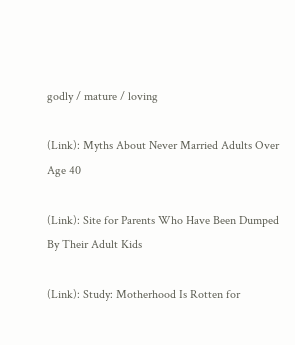godly / mature / loving

(Link): Myths About Never Married Adults Over Age 40

(Link): Site for Parents Who Have Been Dumped By Their Adult Kids

(Link): Study: Motherhood Is Rotten for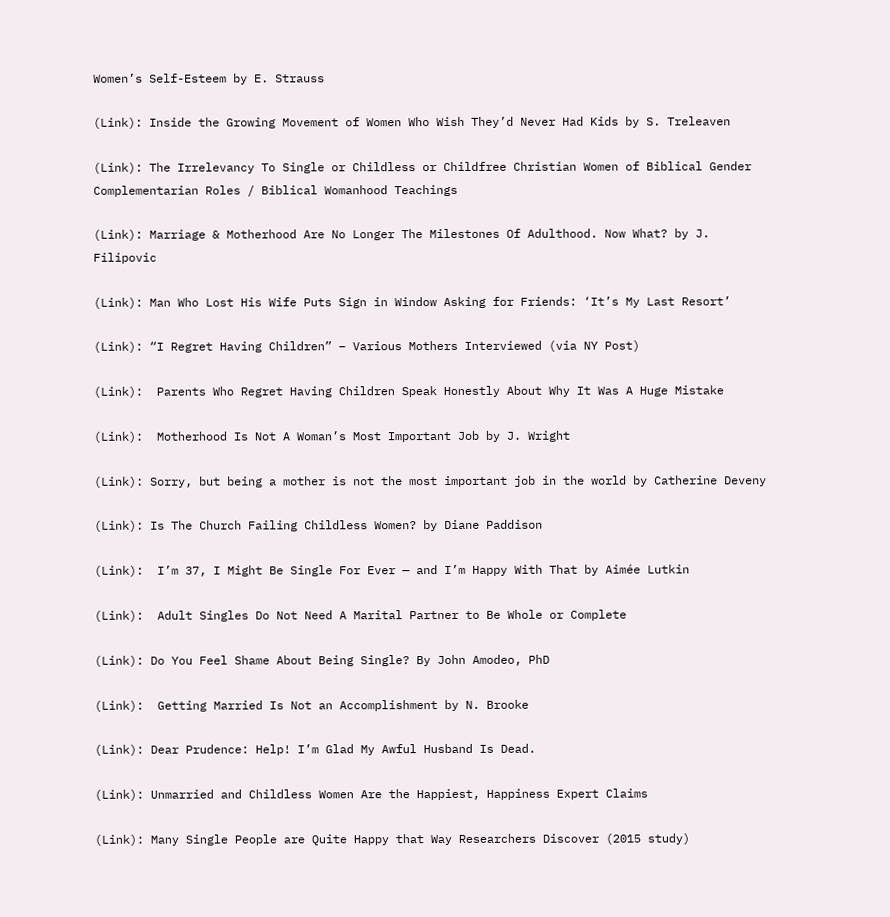Women’s Self-Esteem by E. Strauss

(Link): Inside the Growing Movement of Women Who Wish They’d Never Had Kids by S. Treleaven

(Link): The Irrelevancy To Single or Childless or Childfree Christian Women of Biblical Gender Complementarian Roles / Biblical Womanhood Teachings

(Link): Marriage & Motherhood Are No Longer The Milestones Of Adulthood. Now What? by J. Filipovic

(Link): Man Who Lost His Wife Puts Sign in Window Asking for Friends: ‘It’s My Last Resort’

(Link): “I Regret Having Children” – Various Mothers Interviewed (via NY Post)

(Link):  Parents Who Regret Having Children Speak Honestly About Why It Was A Huge Mistake

(Link):  Motherhood Is Not A Woman’s Most Important Job by J. Wright

(Link): Sorry, but being a mother is not the most important job in the world by Catherine Deveny

(Link): Is The Church Failing Childless Women? by Diane Paddison

(Link):  I’m 37, I Might Be Single For Ever — and I’m Happy With That by Aimée Lutkin

(Link):  Adult Singles Do Not Need A Marital Partner to Be Whole or Complete

(Link): Do You Feel Shame About Being Single? By John Amodeo, PhD

(Link):  Getting Married Is Not an Accomplishment by N. Brooke

(Link): Dear Prudence: Help! I’m Glad My Awful Husband Is Dead.

(Link): Unmarried and Childless Women Are the Happiest, Happiness Expert Claims

(Link): Many Single People are Quite Happy that Way Researchers Discover (2015 study)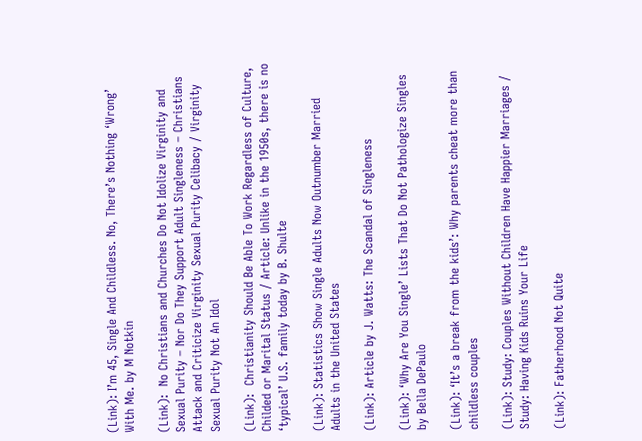(Link): I’m 45, Single And Childless. No, There’s Nothing ‘Wrong’ With Me. by M Notkin

(Link):  No Christians and Churches Do Not Idolize Virginity and Sexual Purity – Nor Do They Support Adult Singleness – Christians Attack and Criticize Virginity Sexual Purity Celibacy / Virginity Sexual Purity Not An Idol

(Link):  Christianity Should Be Able To Work Regardless of Culture, Childed or Marital Status / Article: Unlike in the 1950s, there is no ‘typical’ U.S. family today by B. Shulte

(Link): Statistics Show Single Adults Now Outnumber Married Adults in the United States

(Link): Article by J. Watts: The Scandal of Singleness

(Link): ‘Why Are You Single’ Lists That Do Not Pathologize Singles by Bella DePaulo

(Link): ‘It’s a break from the kids’: Why parents cheat more than childless couples

(Link): Study: Couples Without Children Have Happier Marriages / Study: Having Kids Ruins Your Life

(Link): Fatherhood Not Quite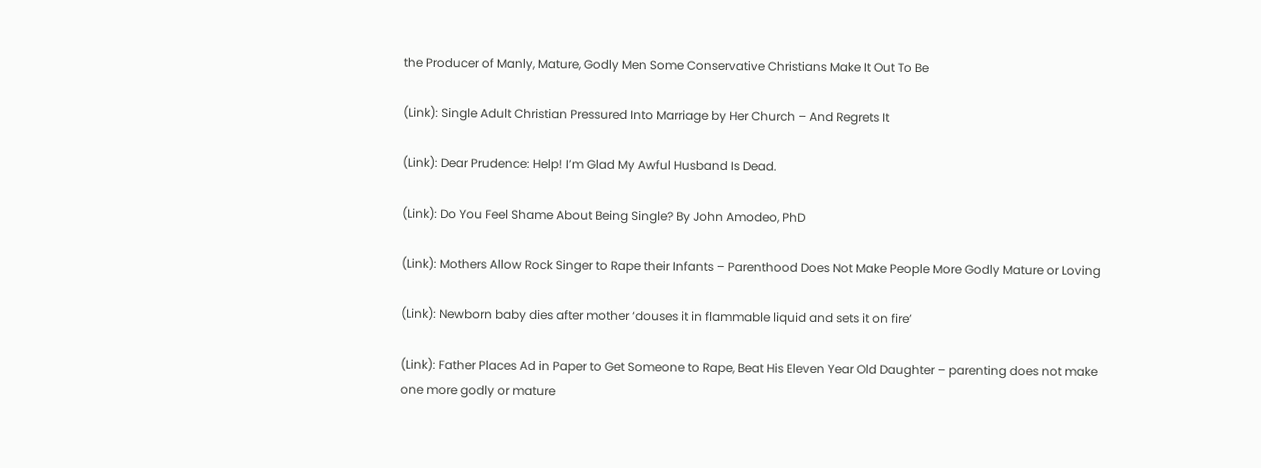the Producer of Manly, Mature, Godly Men Some Conservative Christians Make It Out To Be

(Link): Single Adult Christian Pressured Into Marriage by Her Church – And Regrets It

(Link): Dear Prudence: Help! I’m Glad My Awful Husband Is Dead.

(Link): Do You Feel Shame About Being Single? By John Amodeo, PhD

(Link): Mothers Allow Rock Singer to Rape their Infants – Parenthood Does Not Make People More Godly Mature or Loving

(Link): Newborn baby dies after mother ‘douses it in flammable liquid and sets it on fire’

(Link): Father Places Ad in Paper to Get Someone to Rape, Beat His Eleven Year Old Daughter – parenting does not make one more godly or mature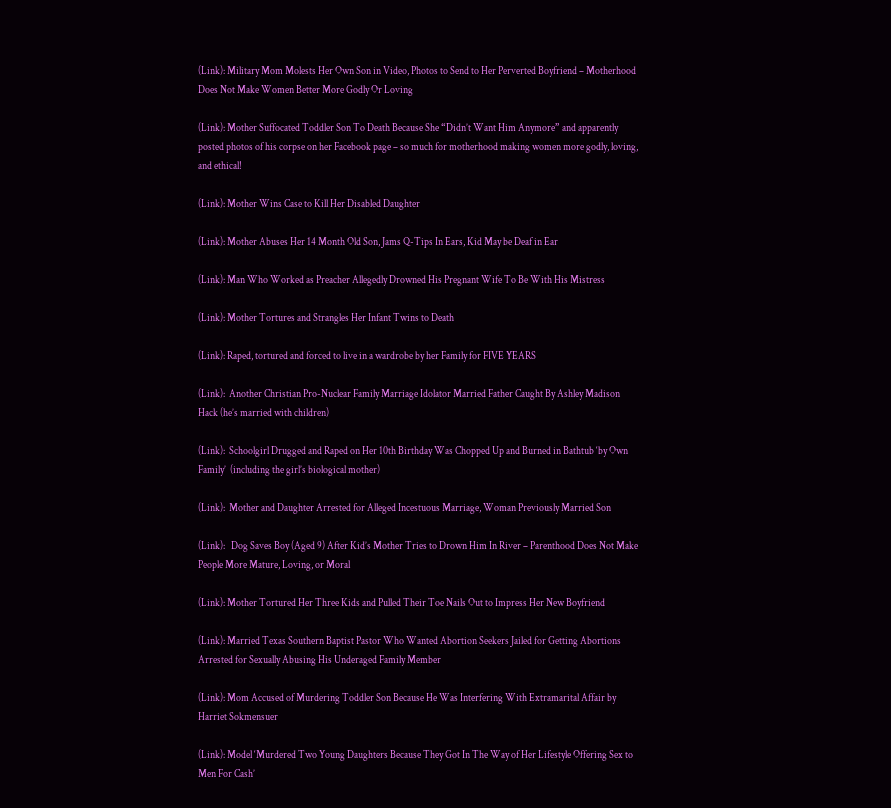(Link): Military Mom Molests Her Own Son in Video, Photos to Send to Her Perverted Boyfriend – Motherhood Does Not Make Women Better More Godly Or Loving

(Link): Mother Suffocated Toddler Son To Death Because She “Didn’t Want Him Anymore” and apparently posted photos of his corpse on her Facebook page – so much for motherhood making women more godly, loving, and ethical!

(Link): Mother Wins Case to Kill Her Disabled Daughter

(Link): Mother Abuses Her 14 Month Old Son, Jams Q-Tips In Ears, Kid May be Deaf in Ear

(Link): Man Who Worked as Preacher Allegedly Drowned His Pregnant Wife To Be With His Mistress

(Link): Mother Tortures and Strangles Her Infant Twins to Death

(Link): Raped, tortured and forced to live in a wardrobe by her Family for FIVE YEARS

(Link):  Another Christian Pro-Nuclear Family Marriage Idolator Married Father Caught By Ashley Madison Hack (he’s married with children)

(Link):  Schoolgirl Drugged and Raped on Her 10th Birthday Was Chopped Up and Burned in Bathtub ‘by Own Family’  (including the girl’s biological mother)

(Link):  Mother and Daughter Arrested for Alleged Incestuous Marriage, Woman Previously Married Son

(Link):   Dog Saves Boy (Aged 9) After Kid’s Mother Tries to Drown Him In River – Parenthood Does Not Make People More Mature, Loving, or Moral

(Link): Mother Tortured Her Three Kids and Pulled Their Toe Nails Out to Impress Her New Boyfriend

(Link): Married Texas Southern Baptist Pastor Who Wanted Abortion Seekers Jailed for Getting Abortions Arrested for Sexually Abusing His Underaged Family Member

(Link): Mom Accused of Murdering Toddler Son Because He Was Interfering With Extramarital Affair by Harriet Sokmensuer

(Link): Model ‘Murdered Two Young Daughters Because They Got In The Way of Her Lifestyle Offering Sex to Men For Cash’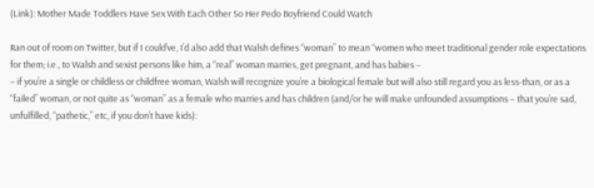(Link): Mother Made Toddlers Have Sex With Each Other So Her Pedo Boyfriend Could Watch

Ran out of room on Twitter, but if I could’ve, I’d also add that Walsh defines “woman” to mean “women who meet traditional gender role expectations for them; i.e., to Walsh and sexist persons like him, a “real” woman marries, get pregnant, and has babies –
– if you’re a single or childless or childfree woman, Walsh will recognize you’re a biological female but will also still regard you as less-than, or as a “failed” woman, or not quite as “woman” as a female who marries and has children (and/or he will make unfounded assumptions – that you’re sad, unfulfilled, “pathetic,” etc, if you don’t have kids):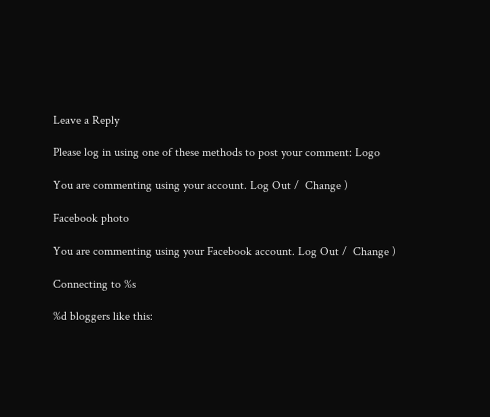Leave a Reply

Please log in using one of these methods to post your comment: Logo

You are commenting using your account. Log Out /  Change )

Facebook photo

You are commenting using your Facebook account. Log Out /  Change )

Connecting to %s

%d bloggers like this: